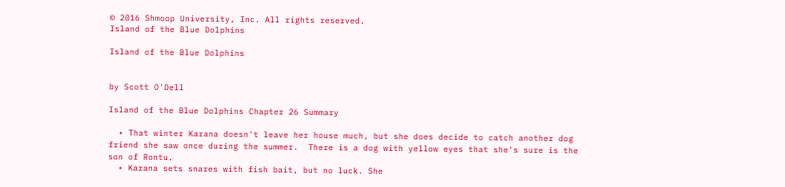© 2016 Shmoop University, Inc. All rights reserved.
Island of the Blue Dolphins

Island of the Blue Dolphins


by Scott O'Dell

Island of the Blue Dolphins Chapter 26 Summary

  • That winter Karana doesn't leave her house much, but she does decide to catch another dog friend she saw once during the summer.  There is a dog with yellow eyes that she's sure is the son of Rontu.
  • Karana sets snares with fish bait, but no luck. She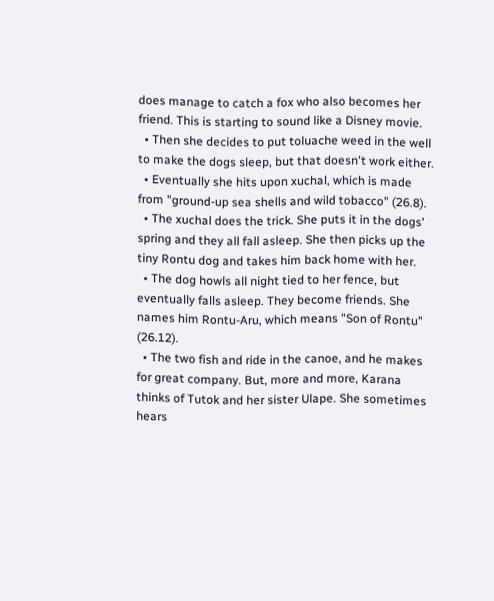does manage to catch a fox who also becomes her friend. This is starting to sound like a Disney movie.
  • Then she decides to put toluache weed in the well to make the dogs sleep, but that doesn't work either.
  • Eventually she hits upon xuchal, which is made from "ground-up sea shells and wild tobacco" (26.8).
  • The xuchal does the trick. She puts it in the dogs' spring and they all fall asleep. She then picks up the tiny Rontu dog and takes him back home with her.
  • The dog howls all night tied to her fence, but eventually falls asleep. They become friends. She names him Rontu-Aru, which means "Son of Rontu" (26.12).
  • The two fish and ride in the canoe, and he makes for great company. But, more and more, Karana thinks of Tutok and her sister Ulape. She sometimes hears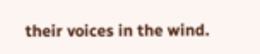their voices in the wind.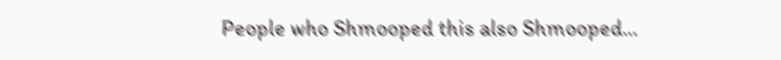People who Shmooped this also Shmooped...